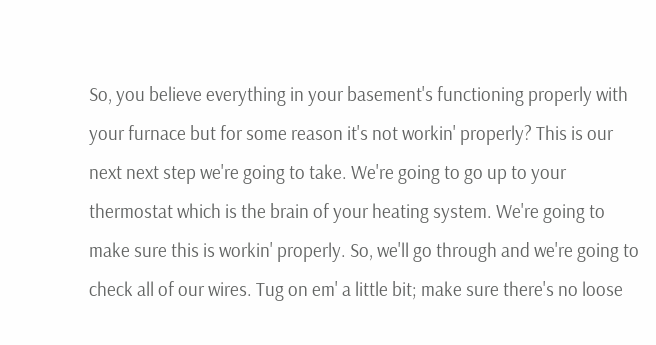So, you believe everything in your basement's functioning properly with your furnace but for some reason it's not workin' properly? This is our next next step we're going to take. We're going to go up to your thermostat which is the brain of your heating system. We're going to make sure this is workin' properly. So, we'll go through and we're going to check all of our wires. Tug on em' a little bit; make sure there's no loose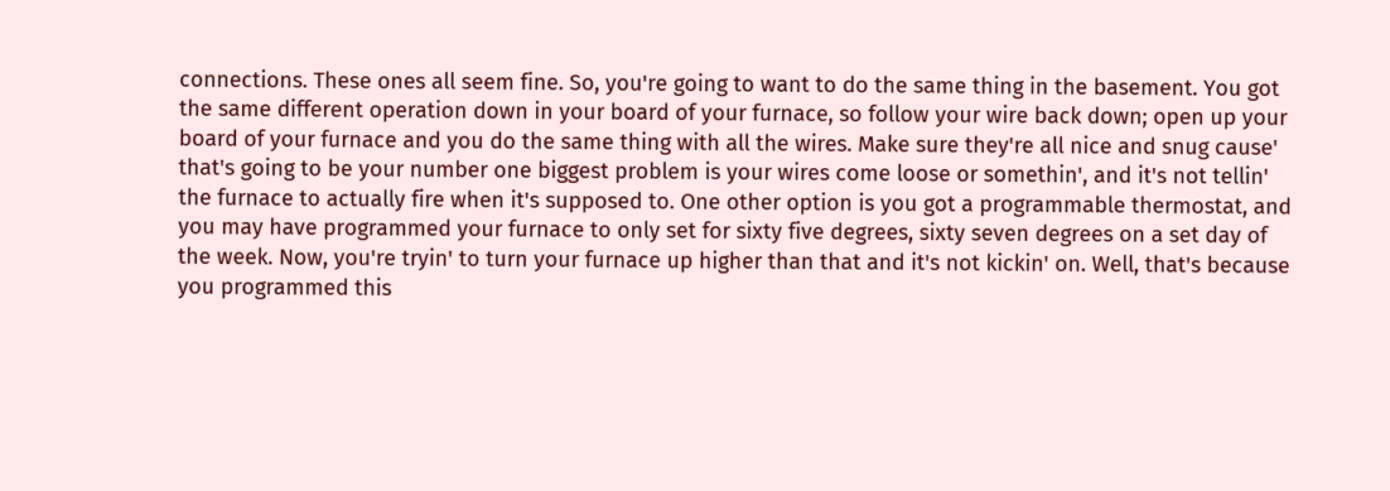connections. These ones all seem fine. So, you're going to want to do the same thing in the basement. You got the same different operation down in your board of your furnace, so follow your wire back down; open up your board of your furnace and you do the same thing with all the wires. Make sure they're all nice and snug cause' that's going to be your number one biggest problem is your wires come loose or somethin', and it's not tellin' the furnace to actually fire when it's supposed to. One other option is you got a programmable thermostat, and you may have programmed your furnace to only set for sixty five degrees, sixty seven degrees on a set day of the week. Now, you're tryin' to turn your furnace up higher than that and it's not kickin' on. Well, that's because you programmed this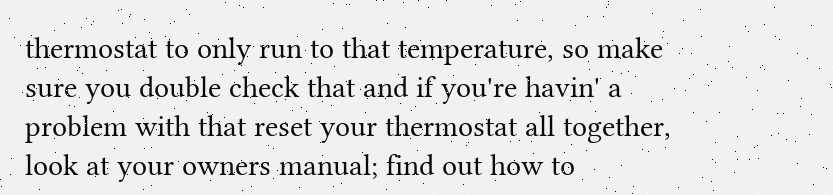thermostat to only run to that temperature, so make sure you double check that and if you're havin' a problem with that reset your thermostat all together, look at your owners manual; find out how to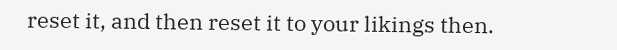reset it, and then reset it to your likings then.